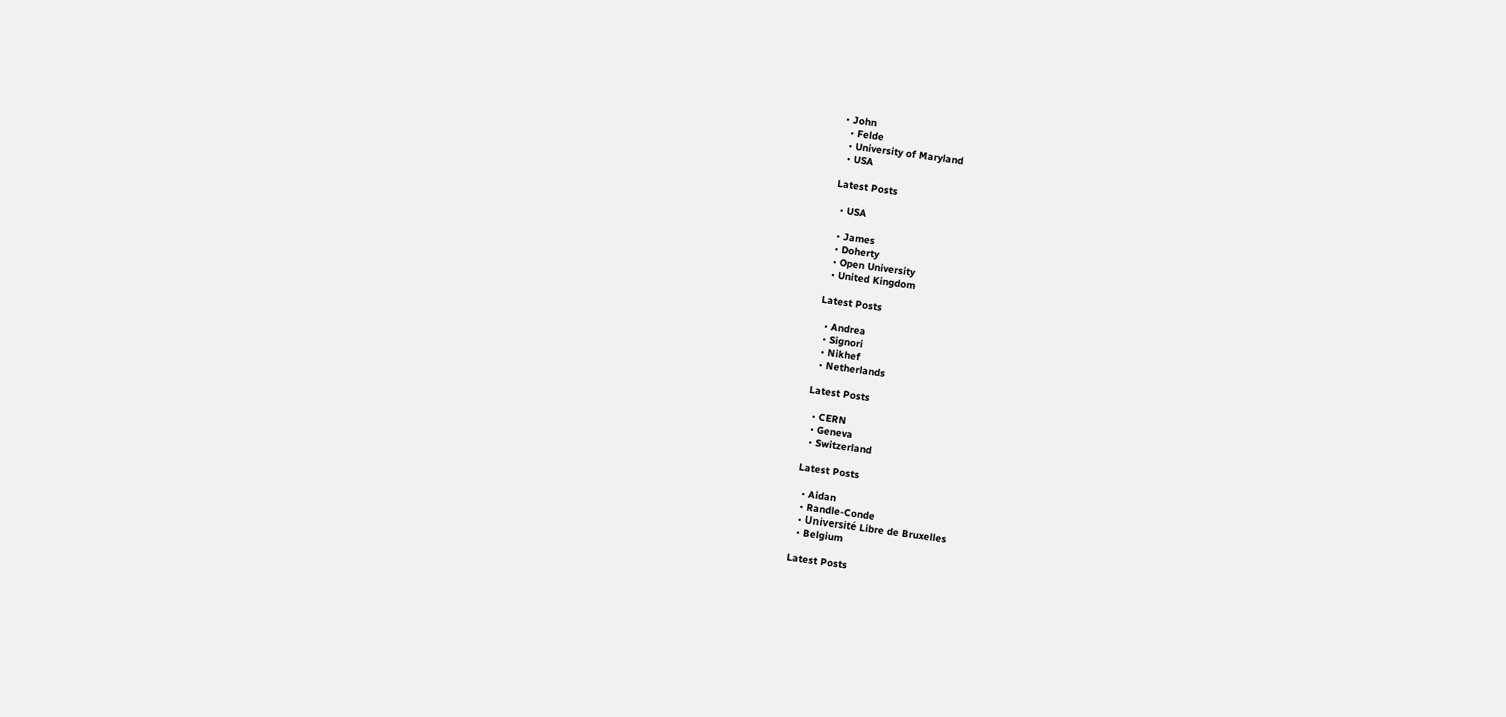• John
  • Felde
  • University of Maryland
  • USA

Latest Posts

  • USA

  • James
  • Doherty
  • Open University
  • United Kingdom

Latest Posts

  • Andrea
  • Signori
  • Nikhef
  • Netherlands

Latest Posts

  • CERN
  • Geneva
  • Switzerland

Latest Posts

  • Aidan
  • Randle-Conde
  • Université Libre de Bruxelles
  • Belgium

Latest Posts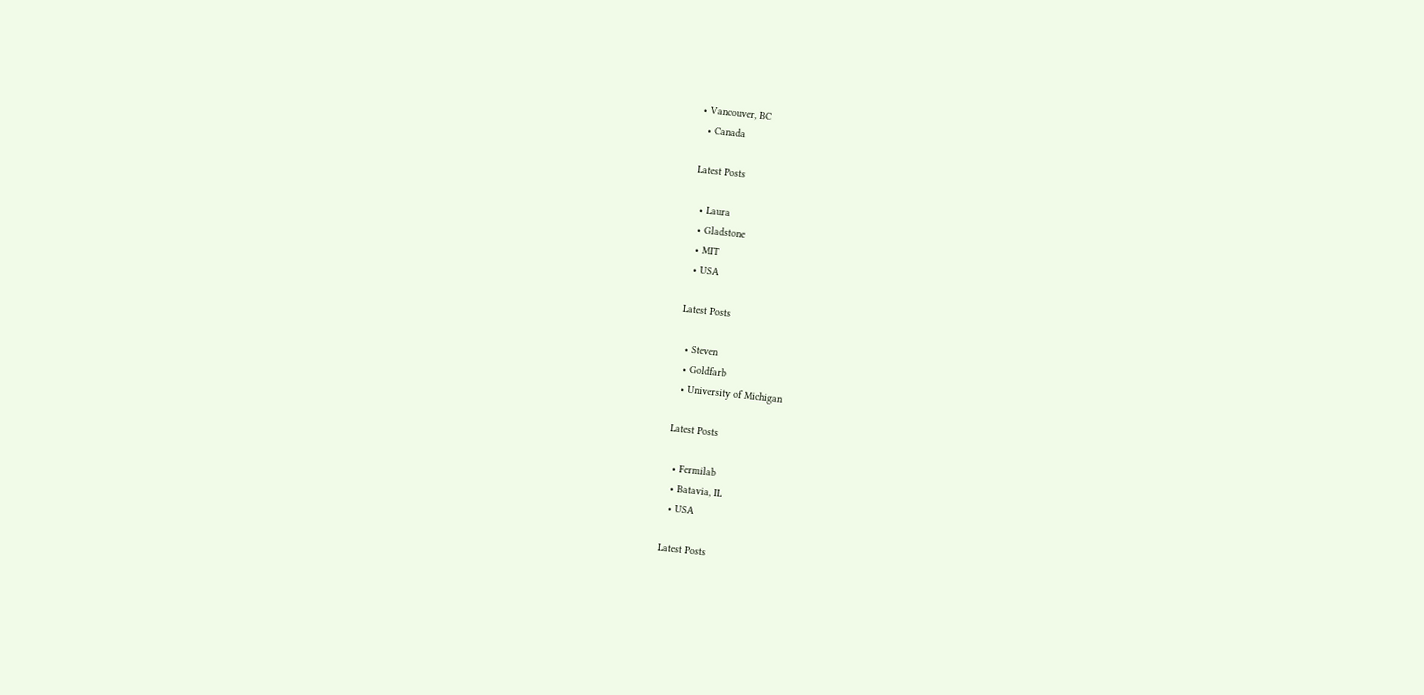• Vancouver, BC
  • Canada

Latest Posts

  • Laura
  • Gladstone
  • MIT
  • USA

Latest Posts

  • Steven
  • Goldfarb
  • University of Michigan

Latest Posts

  • Fermilab
  • Batavia, IL
  • USA

Latest Posts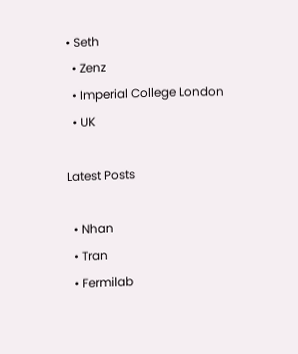• Seth
  • Zenz
  • Imperial College London
  • UK

Latest Posts

  • Nhan
  • Tran
  • Fermilab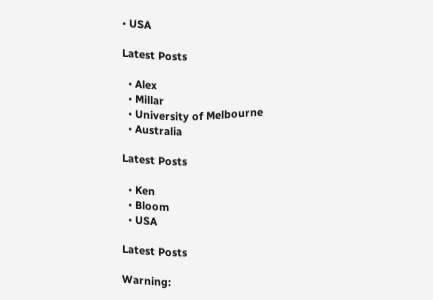• USA

Latest Posts

  • Alex
  • Millar
  • University of Melbourne
  • Australia

Latest Posts

  • Ken
  • Bloom
  • USA

Latest Posts

Warning: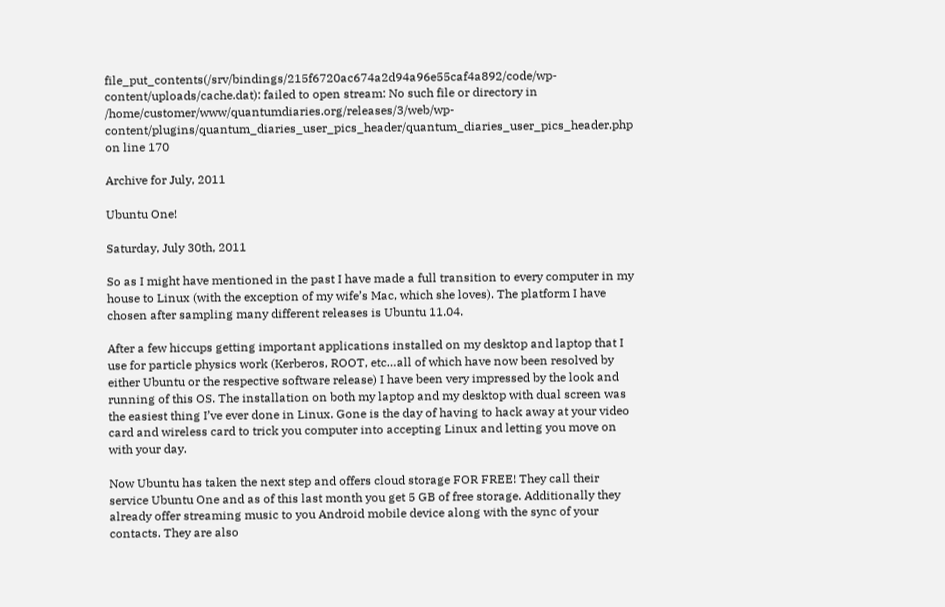file_put_contents(/srv/bindings/215f6720ac674a2d94a96e55caf4a892/code/wp-content/uploads/cache.dat): failed to open stream: No such file or directory in /home/customer/www/quantumdiaries.org/releases/3/web/wp-content/plugins/quantum_diaries_user_pics_header/quantum_diaries_user_pics_header.php on line 170

Archive for July, 2011

Ubuntu One!

Saturday, July 30th, 2011

So as I might have mentioned in the past I have made a full transition to every computer in my house to Linux (with the exception of my wife’s Mac, which she loves). The platform I have chosen after sampling many different releases is Ubuntu 11.04.

After a few hiccups getting important applications installed on my desktop and laptop that I use for particle physics work (Kerberos, ROOT, etc…all of which have now been resolved by either Ubuntu or the respective software release) I have been very impressed by the look and running of this OS. The installation on both my laptop and my desktop with dual screen was the easiest thing I’ve ever done in Linux. Gone is the day of having to hack away at your video card and wireless card to trick you computer into accepting Linux and letting you move on with your day.

Now Ubuntu has taken the next step and offers cloud storage FOR FREE! They call their service Ubuntu One and as of this last month you get 5 GB of free storage. Additionally they already offer streaming music to you Android mobile device along with the sync of your contacts. They are also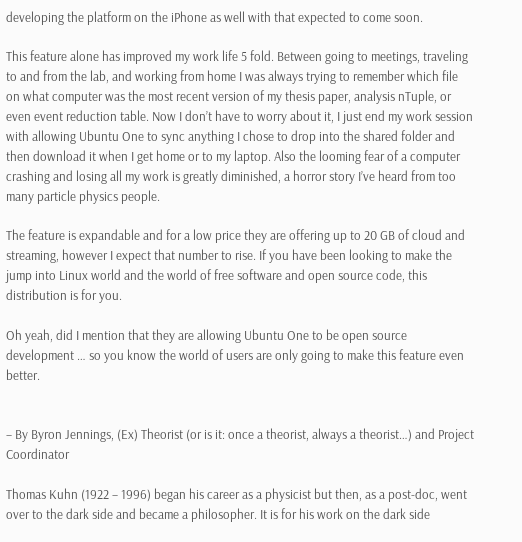developing the platform on the iPhone as well with that expected to come soon.

This feature alone has improved my work life 5 fold. Between going to meetings, traveling to and from the lab, and working from home I was always trying to remember which file on what computer was the most recent version of my thesis paper, analysis nTuple, or even event reduction table. Now I don’t have to worry about it, I just end my work session with allowing Ubuntu One to sync anything I chose to drop into the shared folder and then download it when I get home or to my laptop. Also the looming fear of a computer crashing and losing all my work is greatly diminished, a horror story I’ve heard from too many particle physics people.

The feature is expandable and for a low price they are offering up to 20 GB of cloud and streaming, however I expect that number to rise. If you have been looking to make the jump into Linux world and the world of free software and open source code, this distribution is for you.

Oh yeah, did I mention that they are allowing Ubuntu One to be open source development … so you know the world of users are only going to make this feature even better.


– By Byron Jennings, (Ex) Theorist (or is it: once a theorist, always a theorist…) and Project Coordinator

Thomas Kuhn (1922 – 1996) began his career as a physicist but then, as a post-doc, went over to the dark side and became a philosopher. It is for his work on the dark side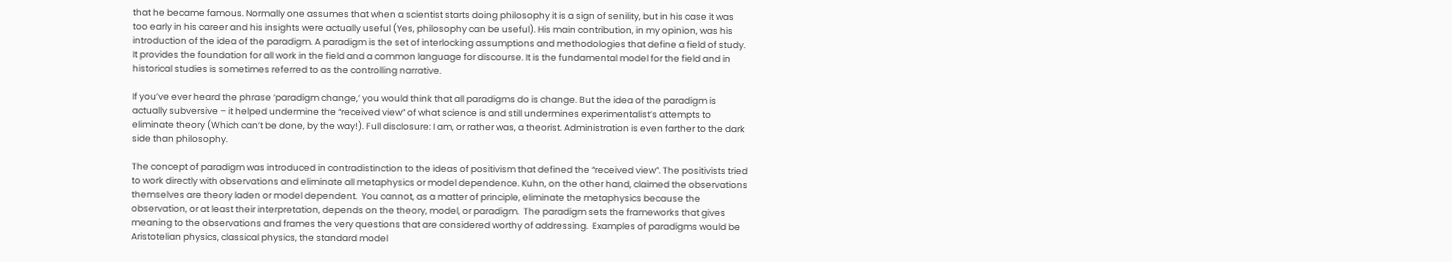that he became famous. Normally one assumes that when a scientist starts doing philosophy it is a sign of senility, but in his case it was too early in his career and his insights were actually useful (Yes, philosophy can be useful). His main contribution, in my opinion, was his introduction of the idea of the paradigm. A paradigm is the set of interlocking assumptions and methodologies that define a field of study. It provides the foundation for all work in the field and a common language for discourse. It is the fundamental model for the field and in historical studies is sometimes referred to as the controlling narrative.

If you’ve ever heard the phrase ‘paradigm change,’ you would think that all paradigms do is change. But the idea of the paradigm is actually subversive – it helped undermine the “received view” of what science is and still undermines experimentalist’s attempts to eliminate theory (Which can’t be done, by the way!). Full disclosure: I am, or rather was, a theorist. Administration is even farther to the dark side than philosophy.

The concept of paradigm was introduced in contradistinction to the ideas of positivism that defined the “received view”. The positivists tried to work directly with observations and eliminate all metaphysics or model dependence. Kuhn, on the other hand, claimed the observations themselves are theory laden or model dependent.  You cannot, as a matter of principle, eliminate the metaphysics because the observation, or at least their interpretation, depends on the theory, model, or paradigm.  The paradigm sets the frameworks that gives meaning to the observations and frames the very questions that are considered worthy of addressing.  Examples of paradigms would be Aristotelian physics, classical physics, the standard model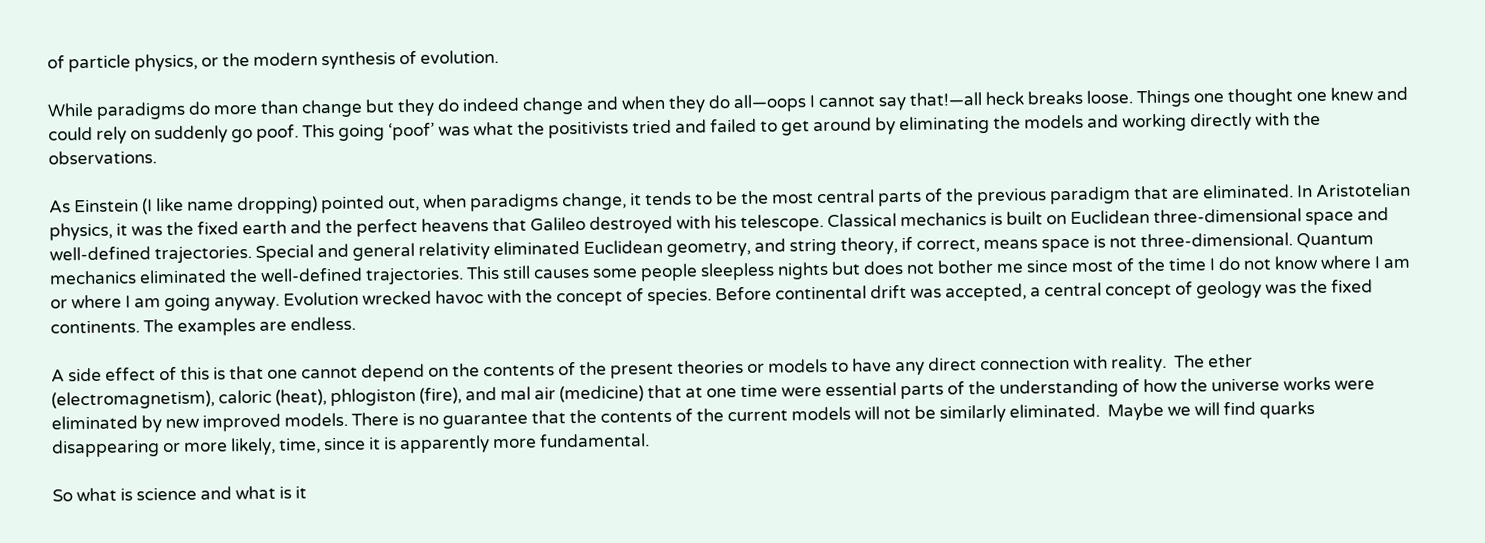of particle physics, or the modern synthesis of evolution.

While paradigms do more than change but they do indeed change and when they do all—oops I cannot say that!—all heck breaks loose. Things one thought one knew and could rely on suddenly go poof. This going ‘poof’ was what the positivists tried and failed to get around by eliminating the models and working directly with the observations.

As Einstein (I like name dropping) pointed out, when paradigms change, it tends to be the most central parts of the previous paradigm that are eliminated. In Aristotelian physics, it was the fixed earth and the perfect heavens that Galileo destroyed with his telescope. Classical mechanics is built on Euclidean three-dimensional space and well-defined trajectories. Special and general relativity eliminated Euclidean geometry, and string theory, if correct, means space is not three-dimensional. Quantum mechanics eliminated the well-defined trajectories. This still causes some people sleepless nights but does not bother me since most of the time I do not know where I am or where I am going anyway. Evolution wrecked havoc with the concept of species. Before continental drift was accepted, a central concept of geology was the fixed continents. The examples are endless.

A side effect of this is that one cannot depend on the contents of the present theories or models to have any direct connection with reality.  The ether (electromagnetism), caloric (heat), phlogiston (fire), and mal air (medicine) that at one time were essential parts of the understanding of how the universe works were eliminated by new improved models. There is no guarantee that the contents of the current models will not be similarly eliminated.  Maybe we will find quarks disappearing or more likely, time, since it is apparently more fundamental.

So what is science and what is it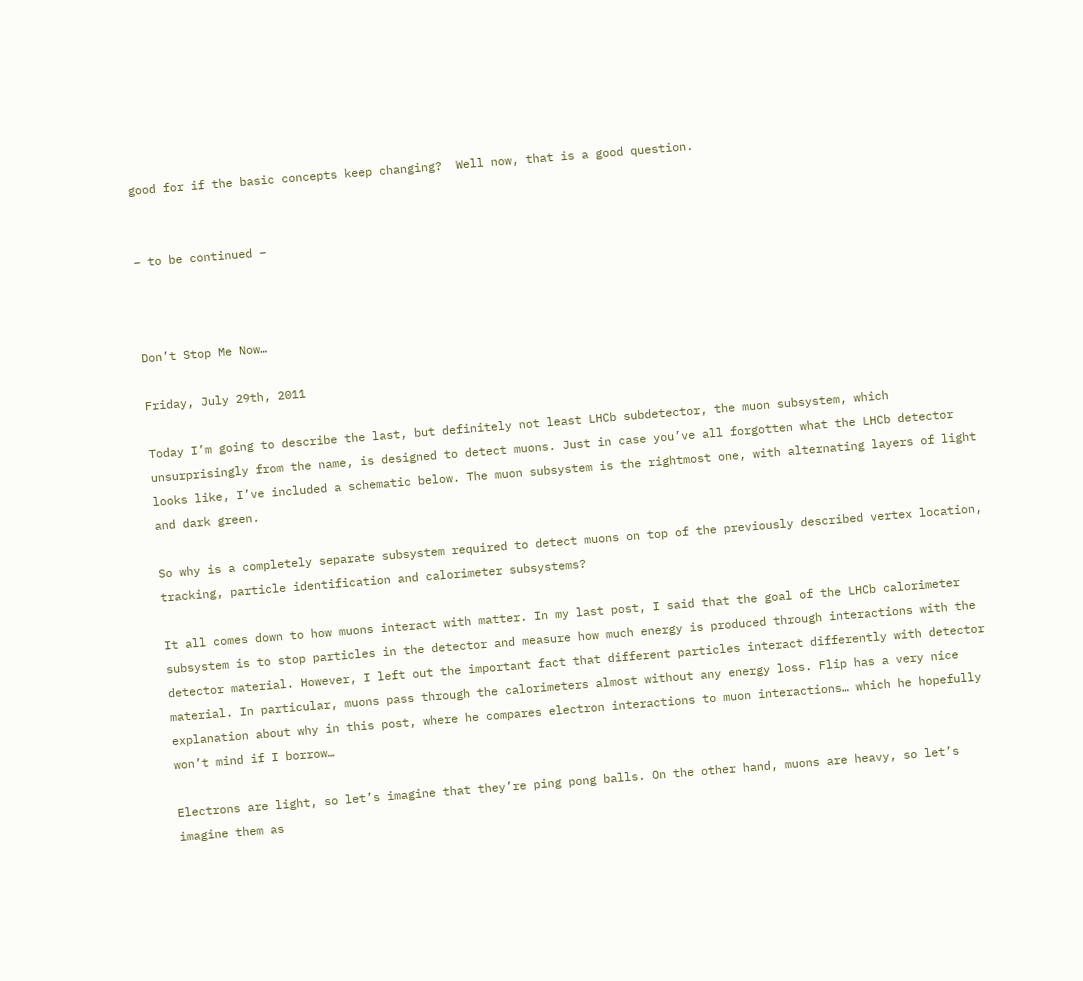good for if the basic concepts keep changing?  Well now, that is a good question.


– to be continued –



Don’t Stop Me Now…

Friday, July 29th, 2011

Today I’m going to describe the last, but definitely not least LHCb subdetector, the muon subsystem, which unsurprisingly from the name, is designed to detect muons. Just in case you’ve all forgotten what the LHCb detector looks like, I’ve included a schematic below. The muon subsystem is the rightmost one, with alternating layers of light and dark green.

So why is a completely separate subsystem required to detect muons on top of the previously described vertex location, tracking, particle identification and calorimeter subsystems?

It all comes down to how muons interact with matter. In my last post, I said that the goal of the LHCb calorimeter subsystem is to stop particles in the detector and measure how much energy is produced through interactions with the detector material. However, I left out the important fact that different particles interact differently with detector material. In particular, muons pass through the calorimeters almost without any energy loss. Flip has a very nice explanation about why in this post, where he compares electron interactions to muon interactions… which he hopefully won’t mind if I borrow…

Electrons are light, so let’s imagine that they’re ping pong balls. On the other hand, muons are heavy, so let’s imagine them as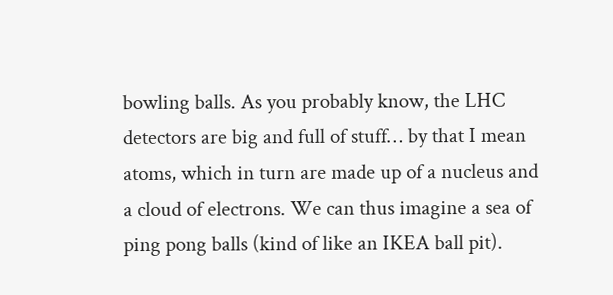bowling balls. As you probably know, the LHC detectors are big and full of stuff… by that I mean atoms, which in turn are made up of a nucleus and a cloud of electrons. We can thus imagine a sea of ping pong balls (kind of like an IKEA ball pit).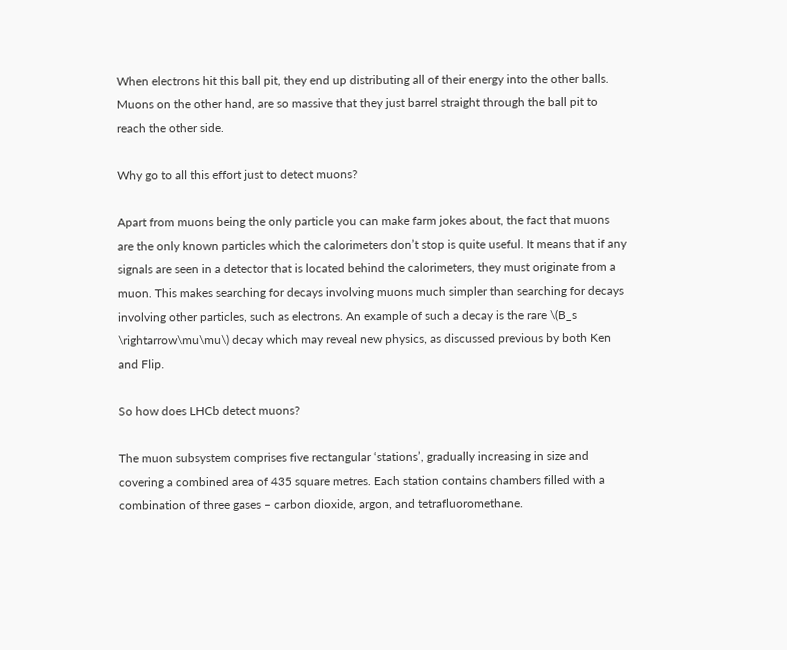When electrons hit this ball pit, they end up distributing all of their energy into the other balls. Muons on the other hand, are so massive that they just barrel straight through the ball pit to reach the other side.

Why go to all this effort just to detect muons?

Apart from muons being the only particle you can make farm jokes about, the fact that muons are the only known particles which the calorimeters don’t stop is quite useful. It means that if any signals are seen in a detector that is located behind the calorimeters, they must originate from a muon. This makes searching for decays involving muons much simpler than searching for decays involving other particles, such as electrons. An example of such a decay is the rare \(B_s \rightarrow\mu\mu\) decay which may reveal new physics, as discussed previous by both Ken and Flip.

So how does LHCb detect muons?

The muon subsystem comprises five rectangular ‘stations’, gradually increasing in size and covering a combined area of 435 square metres. Each station contains chambers filled with a combination of three gases – carbon dioxide, argon, and tetrafluoromethane.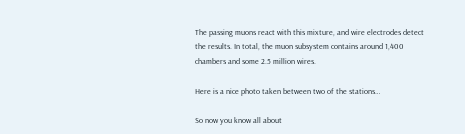The passing muons react with this mixture, and wire electrodes detect the results. In total, the muon subsystem contains around 1,400 chambers and some 2.5 million wires.

Here is a nice photo taken between two of the stations…

So now you know all about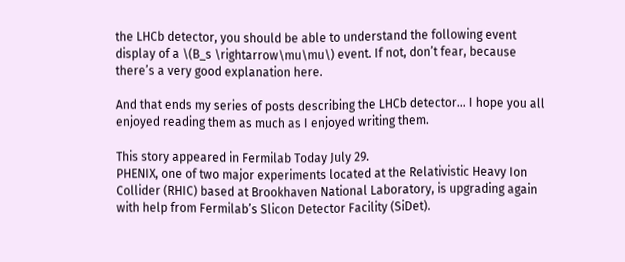the LHCb detector, you should be able to understand the following event display of a \(B_s \rightarrow\mu\mu\) event. If not, don’t fear, because there’s a very good explanation here.

And that ends my series of posts describing the LHCb detector… I hope you all enjoyed reading them as much as I enjoyed writing them.

This story appeared in Fermilab Today July 29.
PHENIX, one of two major experiments located at the Relativistic Heavy Ion Collider (RHIC) based at Brookhaven National Laboratory, is upgrading again with help from Fermilab’s Slicon Detector Facility (SiDet).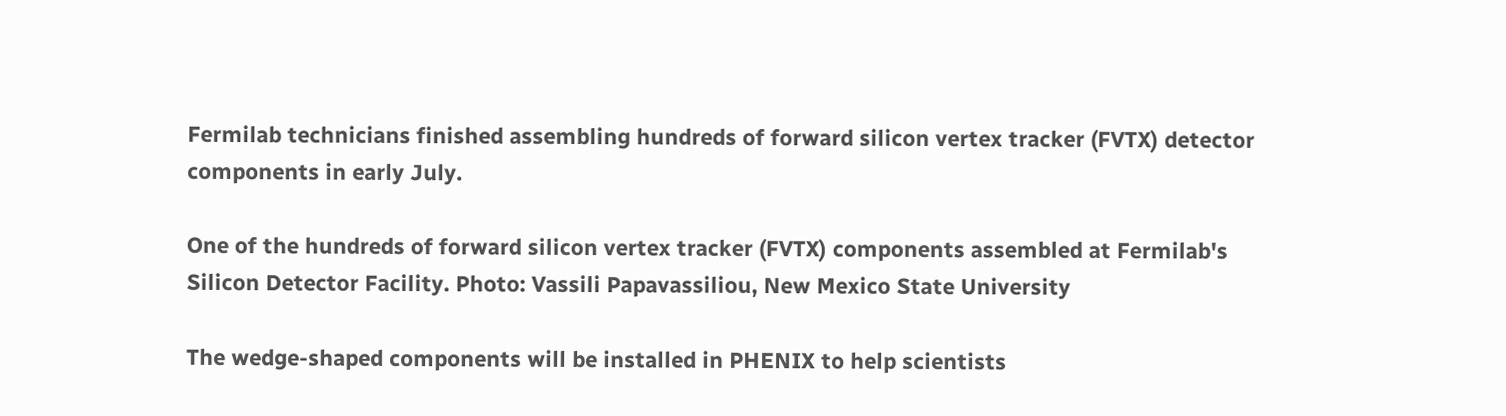Fermilab technicians finished assembling hundreds of forward silicon vertex tracker (FVTX) detector components in early July.

One of the hundreds of forward silicon vertex tracker (FVTX) components assembled at Fermilab's Silicon Detector Facility. Photo: Vassili Papavassiliou, New Mexico State University

The wedge-shaped components will be installed in PHENIX to help scientists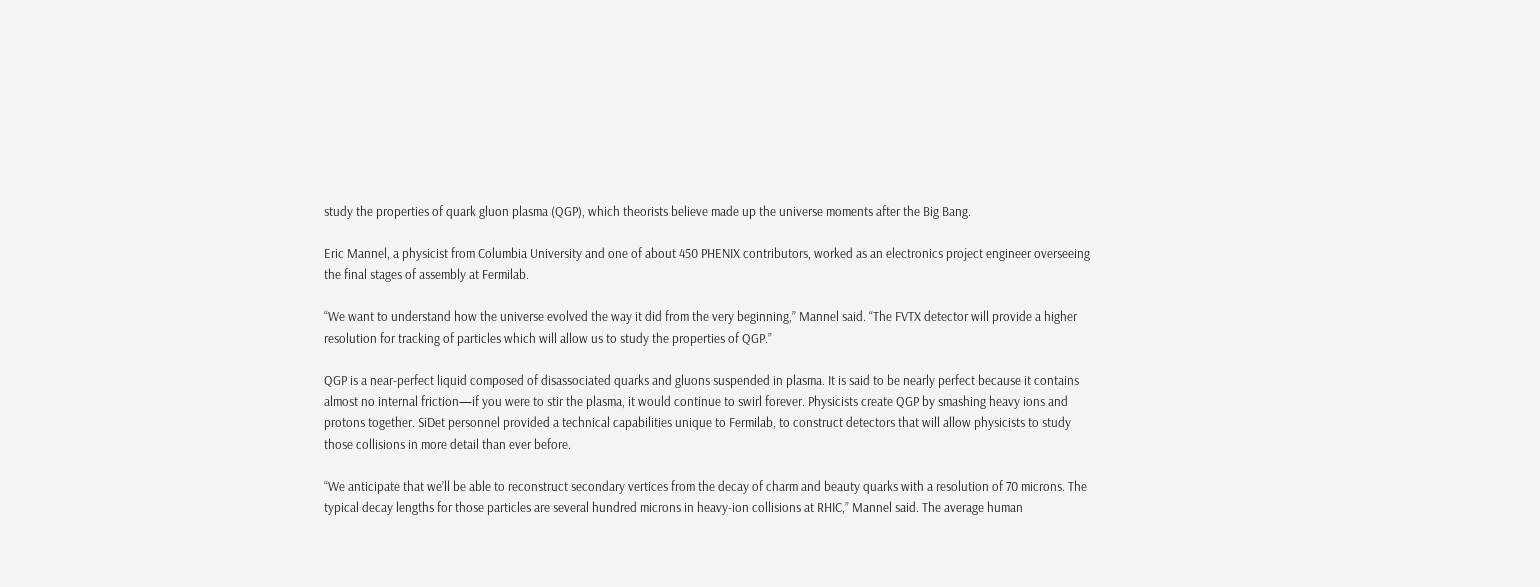study the properties of quark gluon plasma (QGP), which theorists believe made up the universe moments after the Big Bang.

Eric Mannel, a physicist from Columbia University and one of about 450 PHENIX contributors, worked as an electronics project engineer overseeing the final stages of assembly at Fermilab.

“We want to understand how the universe evolved the way it did from the very beginning,” Mannel said. “The FVTX detector will provide a higher resolution for tracking of particles which will allow us to study the properties of QGP.”

QGP is a near-perfect liquid composed of disassociated quarks and gluons suspended in plasma. It is said to be nearly perfect because it contains almost no internal friction—if you were to stir the plasma, it would continue to swirl forever. Physicists create QGP by smashing heavy ions and protons together. SiDet personnel provided a technical capabilities unique to Fermilab, to construct detectors that will allow physicists to study those collisions in more detail than ever before.

“We anticipate that we’ll be able to reconstruct secondary vertices from the decay of charm and beauty quarks with a resolution of 70 microns. The typical decay lengths for those particles are several hundred microns in heavy-ion collisions at RHIC,” Mannel said. The average human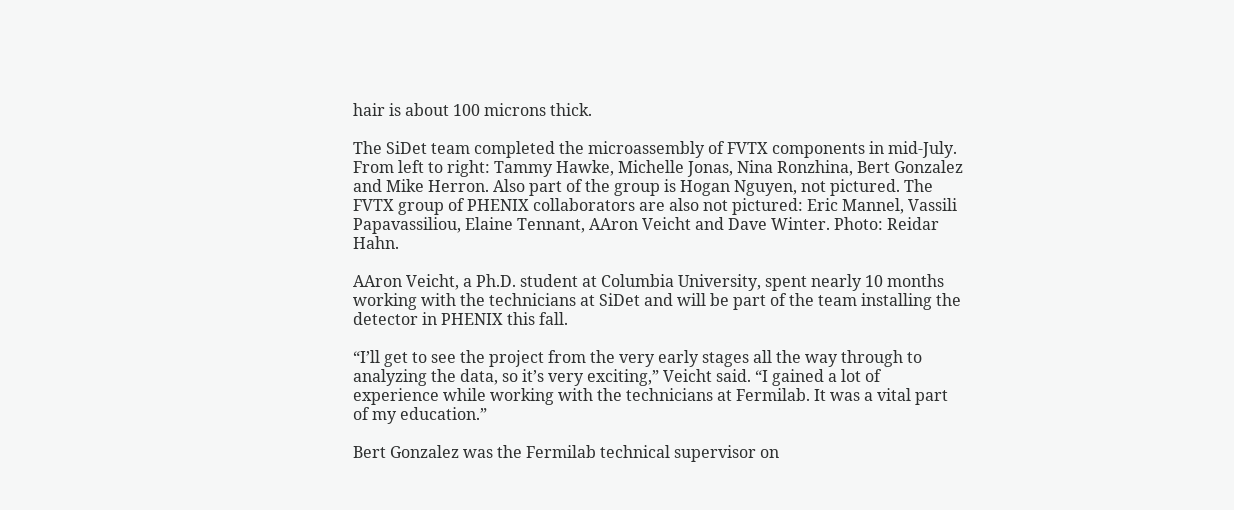hair is about 100 microns thick.

The SiDet team completed the microassembly of FVTX components in mid-July. From left to right: Tammy Hawke, Michelle Jonas, Nina Ronzhina, Bert Gonzalez and Mike Herron. Also part of the group is Hogan Nguyen, not pictured. The FVTX group of PHENIX collaborators are also not pictured: Eric Mannel, Vassili Papavassiliou, Elaine Tennant, AAron Veicht and Dave Winter. Photo: Reidar Hahn.

AAron Veicht, a Ph.D. student at Columbia University, spent nearly 10 months working with the technicians at SiDet and will be part of the team installing the detector in PHENIX this fall.

“I’ll get to see the project from the very early stages all the way through to analyzing the data, so it’s very exciting,” Veicht said. “I gained a lot of experience while working with the technicians at Fermilab. It was a vital part of my education.”

Bert Gonzalez was the Fermilab technical supervisor on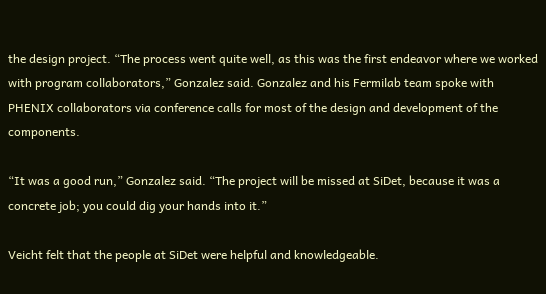the design project. “The process went quite well, as this was the first endeavor where we worked with program collaborators,” Gonzalez said. Gonzalez and his Fermilab team spoke with PHENIX collaborators via conference calls for most of the design and development of the components.

“It was a good run,” Gonzalez said. “The project will be missed at SiDet, because it was a concrete job; you could dig your hands into it.”

Veicht felt that the people at SiDet were helpful and knowledgeable.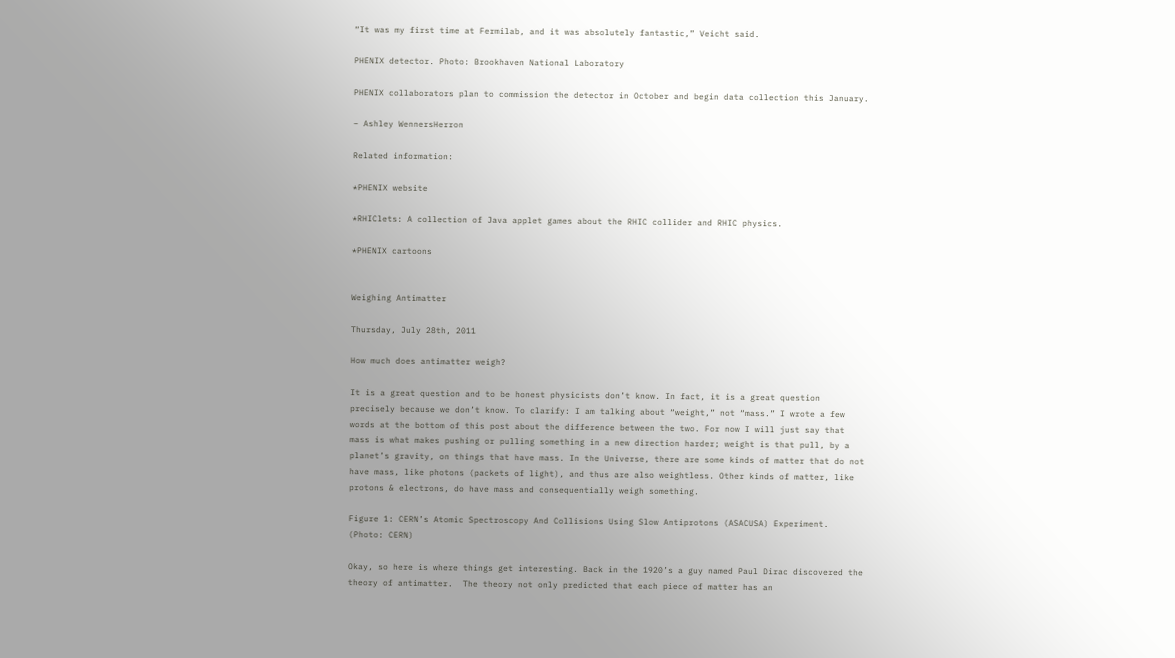“It was my first time at Fermilab, and it was absolutely fantastic,” Veicht said.

PHENIX detector. Photo: Brookhaven National Laboratory

PHENIX collaborators plan to commission the detector in October and begin data collection this January.

– Ashley WennersHerron

Related information:

*PHENIX website

*RHIClets: A collection of Java applet games about the RHIC collider and RHIC physics.

*PHENIX cartoons


Weighing Antimatter

Thursday, July 28th, 2011

How much does antimatter weigh?

It is a great question and to be honest physicists don’t know. In fact, it is a great question precisely because we don’t know. To clarify: I am talking about “weight,” not “mass.” I wrote a few words at the bottom of this post about the difference between the two. For now I will just say that mass is what makes pushing or pulling something in a new direction harder; weight is that pull, by a planet’s gravity, on things that have mass. In the Universe, there are some kinds of matter that do not have mass, like photons (packets of light), and thus are also weightless. Other kinds of matter, like protons & electrons, do have mass and consequentially weigh something.

Figure 1: CERN’s Atomic Spectroscopy And Collisions Using Slow Antiprotons (ASACUSA) Experiment. (Photo: CERN)

Okay, so here is where things get interesting. Back in the 1920’s a guy named Paul Dirac discovered the theory of antimatter.  The theory not only predicted that each piece of matter has an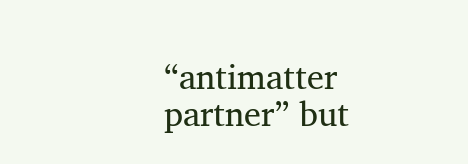“antimatter partner” but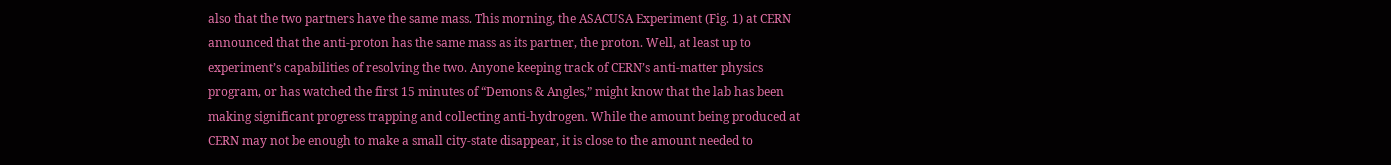also that the two partners have the same mass. This morning, the ASACUSA Experiment (Fig. 1) at CERN announced that the anti-proton has the same mass as its partner, the proton. Well, at least up to experiment’s capabilities of resolving the two. Anyone keeping track of CERN’s anti-matter physics program, or has watched the first 15 minutes of “Demons & Angles,” might know that the lab has been making significant progress trapping and collecting anti-hydrogen. While the amount being produced at CERN may not be enough to make a small city-state disappear, it is close to the amount needed to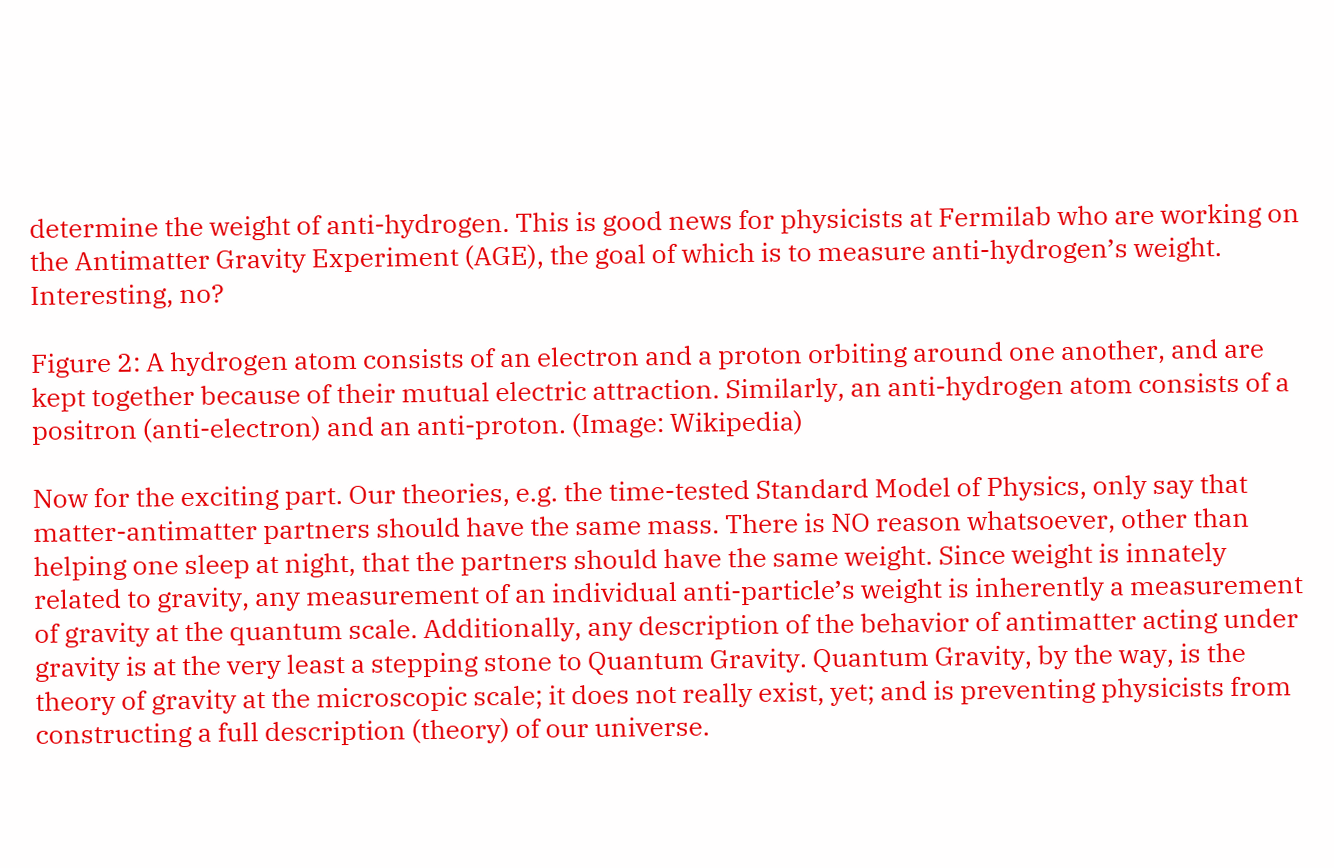determine the weight of anti-hydrogen. This is good news for physicists at Fermilab who are working on the Antimatter Gravity Experiment (AGE), the goal of which is to measure anti-hydrogen’s weight. Interesting, no?

Figure 2: A hydrogen atom consists of an electron and a proton orbiting around one another, and are kept together because of their mutual electric attraction. Similarly, an anti-hydrogen atom consists of a positron (anti-electron) and an anti-proton. (Image: Wikipedia)

Now for the exciting part. Our theories, e.g. the time-tested Standard Model of Physics, only say that matter-antimatter partners should have the same mass. There is NO reason whatsoever, other than helping one sleep at night, that the partners should have the same weight. Since weight is innately related to gravity, any measurement of an individual anti-particle’s weight is inherently a measurement of gravity at the quantum scale. Additionally, any description of the behavior of antimatter acting under gravity is at the very least a stepping stone to Quantum Gravity. Quantum Gravity, by the way, is the theory of gravity at the microscopic scale; it does not really exist, yet; and is preventing physicists from constructing a full description (theory) of our universe.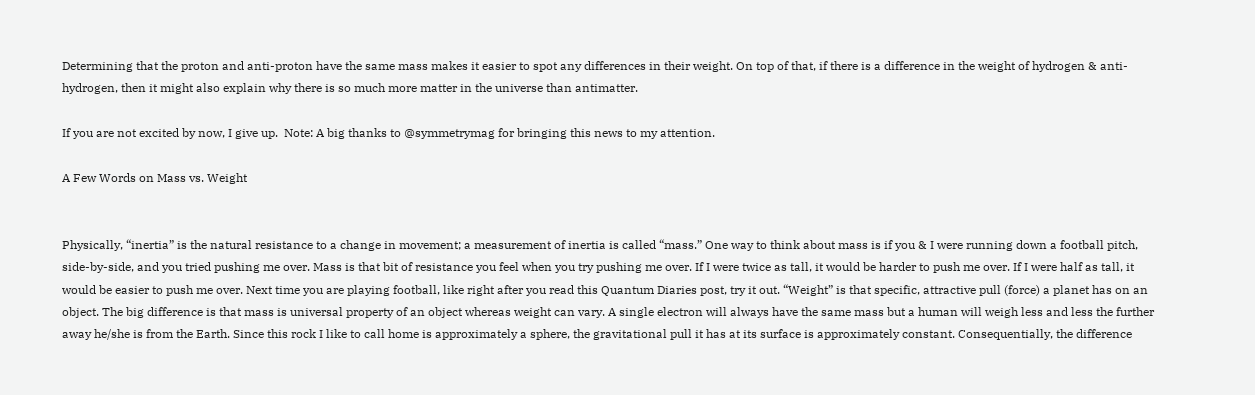Determining that the proton and anti-proton have the same mass makes it easier to spot any differences in their weight. On top of that, if there is a difference in the weight of hydrogen & anti-hydrogen, then it might also explain why there is so much more matter in the universe than antimatter.

If you are not excited by now, I give up.  Note: A big thanks to @symmetrymag for bringing this news to my attention.

A Few Words on Mass vs. Weight


Physically, “inertia” is the natural resistance to a change in movement; a measurement of inertia is called “mass.” One way to think about mass is if you & I were running down a football pitch, side-by-side, and you tried pushing me over. Mass is that bit of resistance you feel when you try pushing me over. If I were twice as tall, it would be harder to push me over. If I were half as tall, it would be easier to push me over. Next time you are playing football, like right after you read this Quantum Diaries post, try it out. “Weight” is that specific, attractive pull (force) a planet has on an object. The big difference is that mass is universal property of an object whereas weight can vary. A single electron will always have the same mass but a human will weigh less and less the further away he/she is from the Earth. Since this rock I like to call home is approximately a sphere, the gravitational pull it has at its surface is approximately constant. Consequentially, the difference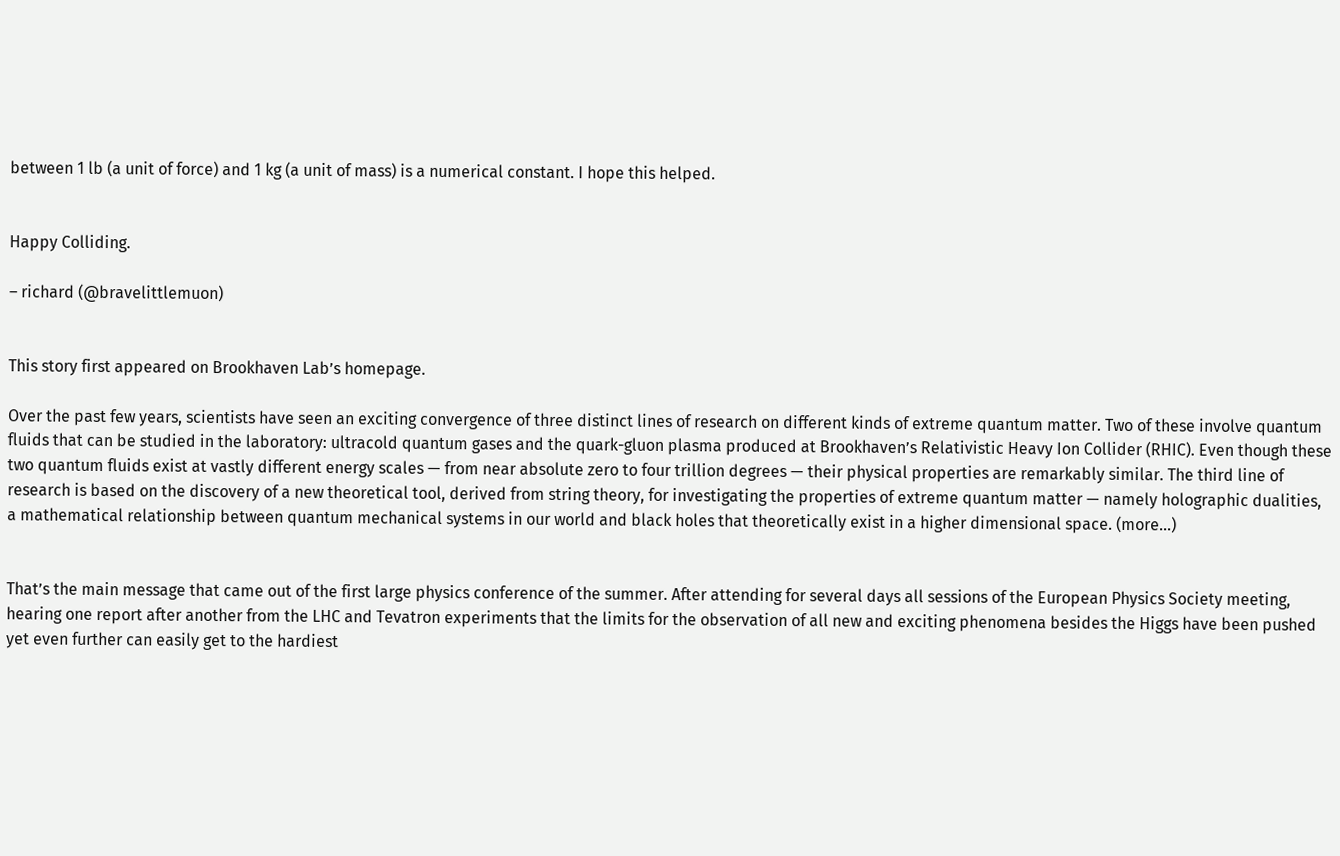between 1 lb (a unit of force) and 1 kg (a unit of mass) is a numerical constant. I hope this helped.


Happy Colliding.

– richard (@bravelittlemuon)


This story first appeared on Brookhaven Lab’s homepage.

Over the past few years, scientists have seen an exciting convergence of three distinct lines of research on different kinds of extreme quantum matter. Two of these involve quantum fluids that can be studied in the laboratory: ultracold quantum gases and the quark-gluon plasma produced at Brookhaven’s Relativistic Heavy Ion Collider (RHIC). Even though these two quantum fluids exist at vastly different energy scales — from near absolute zero to four trillion degrees — their physical properties are remarkably similar. The third line of research is based on the discovery of a new theoretical tool, derived from string theory, for investigating the properties of extreme quantum matter — namely holographic dualities, a mathematical relationship between quantum mechanical systems in our world and black holes that theoretically exist in a higher dimensional space. (more…)


That’s the main message that came out of the first large physics conference of the summer. After attending for several days all sessions of the European Physics Society meeting, hearing one report after another from the LHC and Tevatron experiments that the limits for the observation of all new and exciting phenomena besides the Higgs have been pushed yet even further can easily get to the hardiest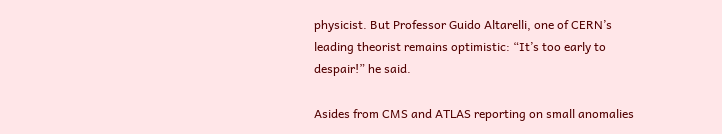physicist. But Professor Guido Altarelli, one of CERN’s leading theorist remains optimistic: “It’s too early to despair!” he said.

Asides from CMS and ATLAS reporting on small anomalies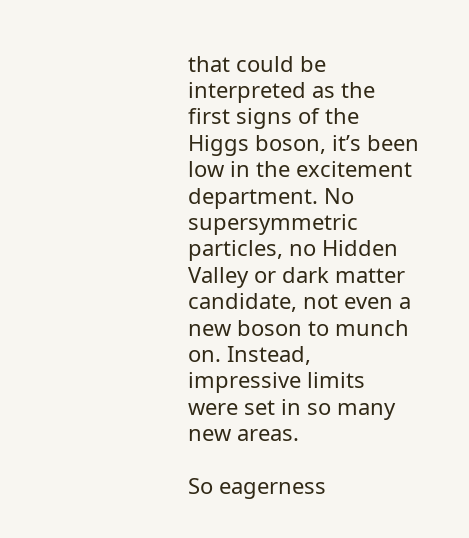that could be interpreted as the first signs of the Higgs boson, it’s been low in the excitement department. No supersymmetric particles, no Hidden Valley or dark matter candidate, not even a new boson to munch on. Instead, impressive limits were set in so many new areas.

So eagerness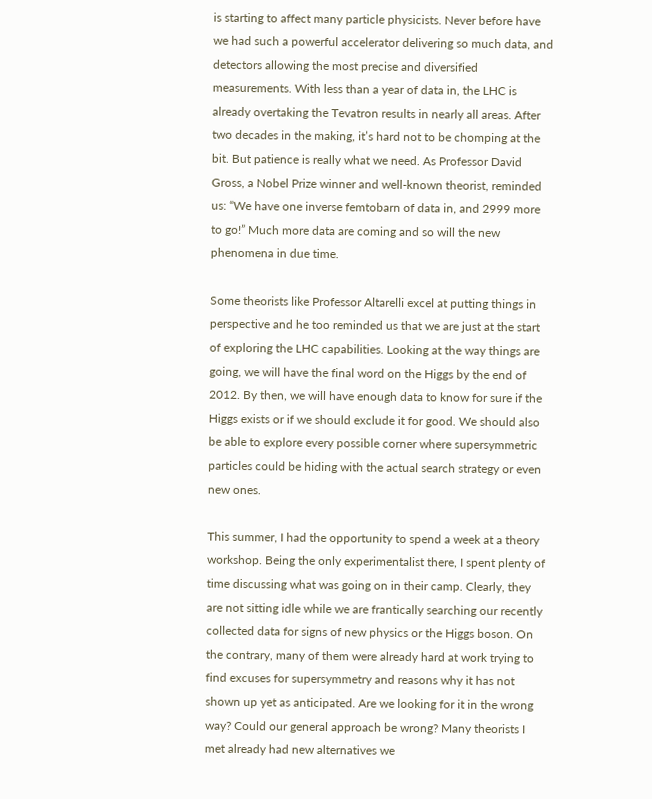is starting to affect many particle physicists. Never before have we had such a powerful accelerator delivering so much data, and detectors allowing the most precise and diversified measurements. With less than a year of data in, the LHC is already overtaking the Tevatron results in nearly all areas. After two decades in the making, it’s hard not to be chomping at the bit. But patience is really what we need. As Professor David Gross, a Nobel Prize winner and well-known theorist, reminded us: “We have one inverse femtobarn of data in, and 2999 more to go!” Much more data are coming and so will the new phenomena in due time.

Some theorists like Professor Altarelli excel at putting things in perspective and he too reminded us that we are just at the start of exploring the LHC capabilities. Looking at the way things are going, we will have the final word on the Higgs by the end of 2012. By then, we will have enough data to know for sure if the Higgs exists or if we should exclude it for good. We should also be able to explore every possible corner where supersymmetric particles could be hiding with the actual search strategy or even new ones.

This summer, I had the opportunity to spend a week at a theory workshop. Being the only experimentalist there, I spent plenty of time discussing what was going on in their camp. Clearly, they are not sitting idle while we are frantically searching our recently collected data for signs of new physics or the Higgs boson. On the contrary, many of them were already hard at work trying to find excuses for supersymmetry and reasons why it has not shown up yet as anticipated. Are we looking for it in the wrong way? Could our general approach be wrong? Many theorists I met already had new alternatives we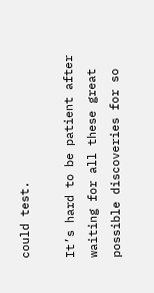could test.

It’s hard to be patient after waiting for all these great possible discoveries for so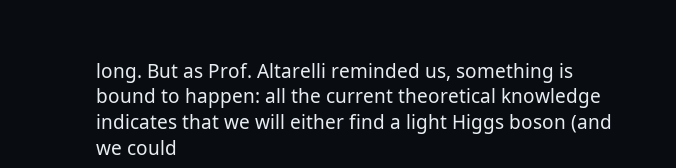long. But as Prof. Altarelli reminded us, something is bound to happen: all the current theoretical knowledge indicates that we will either find a light Higgs boson (and we could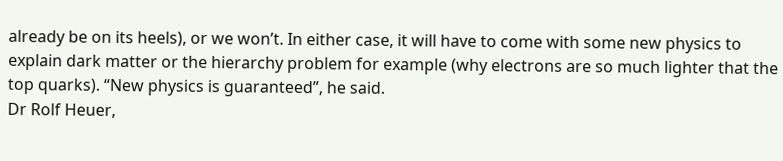already be on its heels), or we won’t. In either case, it will have to come with some new physics to explain dark matter or the hierarchy problem for example (why electrons are so much lighter that the top quarks). “New physics is guaranteed”, he said.
Dr Rolf Heuer,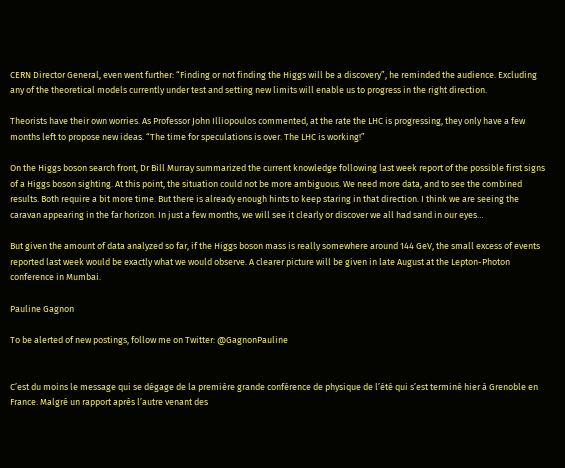CERN Director General, even went further: “Finding or not finding the Higgs will be a discovery”, he reminded the audience. Excluding any of the theoretical models currently under test and setting new limits will enable us to progress in the right direction.

Theorists have their own worries. As Professor John Illiopoulos commented, at the rate the LHC is progressing, they only have a few months left to propose new ideas. “The time for speculations is over. The LHC is working!”

On the Higgs boson search front, Dr Bill Murray summarized the current knowledge following last week report of the possible first signs of a Higgs boson sighting. At this point, the situation could not be more ambiguous. We need more data, and to see the combined results. Both require a bit more time. But there is already enough hints to keep staring in that direction. I think we are seeing the caravan appearing in the far horizon. In just a few months, we will see it clearly or discover we all had sand in our eyes…

But given the amount of data analyzed so far, if the Higgs boson mass is really somewhere around 144 GeV, the small excess of events reported last week would be exactly what we would observe. A clearer picture will be given in late August at the Lepton-Photon conference in Mumbai.

Pauline Gagnon

To be alerted of new postings, follow me on Twitter: @GagnonPauline


C’est du moins le message qui se dégage de la première grande conférence de physique de l’été qui s’est terminé hier à Grenoble en France. Malgré un rapport après l’autre venant des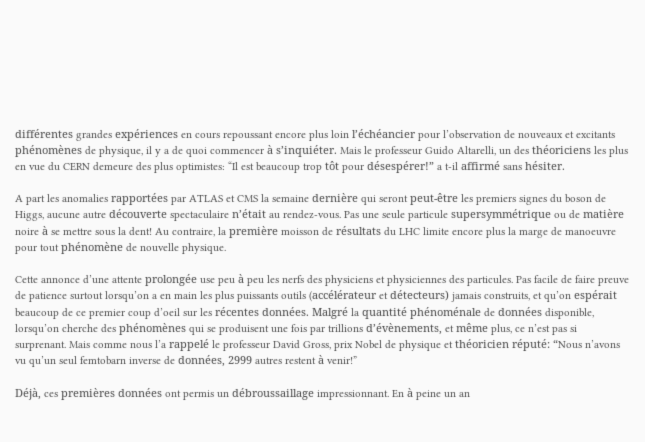différentes grandes expériences en cours repoussant encore plus loin l’échéancier pour l’observation de nouveaux et excitants phénomènes de physique, il y a de quoi commencer à s’inquiéter. Mais le professeur Guido Altarelli, un des théoriciens les plus en vue du CERN demeure des plus optimistes: “Il est beaucoup trop tôt pour désespérer!” a t-il affirmé sans hésiter.

A part les anomalies rapportées par ATLAS et CMS la semaine dernière qui seront peut-être les premiers signes du boson de Higgs, aucune autre découverte spectaculaire n’était au rendez-vous. Pas une seule particule supersymmétrique ou de matière noire à se mettre sous la dent! Au contraire, la première moisson de résultats du LHC limite encore plus la marge de manoeuvre pour tout phénomène de nouvelle physique.

Cette annonce d’une attente prolongée use peu à peu les nerfs des physiciens et physiciennes des particules. Pas facile de faire preuve de patience surtout lorsqu’on a en main les plus puissants outils (accélérateur et détecteurs) jamais construits, et qu’on espérait beaucoup de ce premier coup d’oeil sur les récentes données. Malgré la quantité phénoménale de données disponible, lorsqu’on cherche des phénomènes qui se produisent une fois par trillions d’évènements, et même plus, ce n’est pas si surprenant. Mais comme nous l’a rappelé le professeur David Gross, prix Nobel de physique et théoricien réputé: “Nous n’avons vu qu’un seul femtobarn inverse de données, 2999 autres restent à venir!”

Déjà, ces premières données ont permis un débroussaillage impressionnant. En à peine un an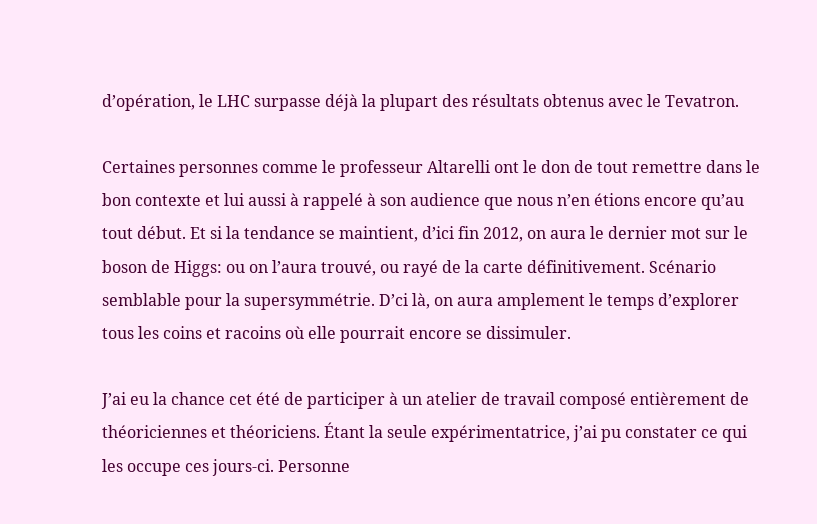d’opération, le LHC surpasse déjà la plupart des résultats obtenus avec le Tevatron.

Certaines personnes comme le professeur Altarelli ont le don de tout remettre dans le bon contexte et lui aussi à rappelé à son audience que nous n’en étions encore qu’au tout début. Et si la tendance se maintient, d’ici fin 2012, on aura le dernier mot sur le boson de Higgs: ou on l’aura trouvé, ou rayé de la carte définitivement. Scénario semblable pour la supersymmétrie. D’ci là, on aura amplement le temps d’explorer tous les coins et racoins où elle pourrait encore se dissimuler.

J’ai eu la chance cet été de participer à un atelier de travail composé entièrement de théoriciennes et théoriciens. Étant la seule expérimentatrice, j’ai pu constater ce qui les occupe ces jours-ci. Personne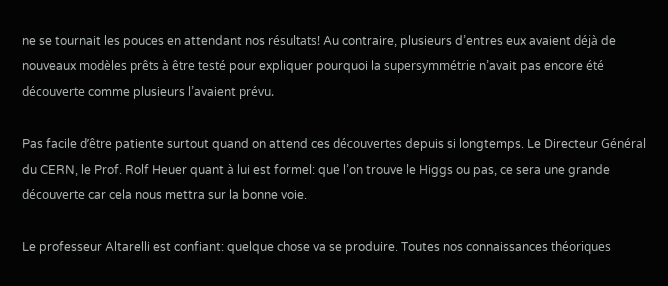ne se tournait les pouces en attendant nos résultats! Au contraire, plusieurs d’entres eux avaient déjà de nouveaux modèles prêts à être testé pour expliquer pourquoi la supersymmétrie n’avait pas encore été découverte comme plusieurs l’avaient prévu.

Pas facile d’être patiente surtout quand on attend ces découvertes depuis si longtemps. Le Directeur Général du CERN, le Prof. Rolf Heuer quant à lui est formel: que l’on trouve le Higgs ou pas, ce sera une grande découverte car cela nous mettra sur la bonne voie.

Le professeur Altarelli est confiant: quelque chose va se produire. Toutes nos connaissances théoriques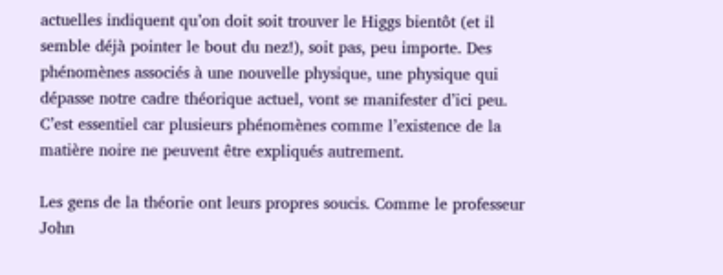actuelles indiquent qu’on doit soit trouver le Higgs bientôt (et il semble déjà pointer le bout du nez!), soit pas, peu importe. Des phénomènes associés à une nouvelle physique, une physique qui dépasse notre cadre théorique actuel, vont se manifester d’ici peu. C’est essentiel car plusieurs phénomènes comme l’existence de la matière noire ne peuvent être expliqués autrement.

Les gens de la théorie ont leurs propres soucis. Comme le professeur John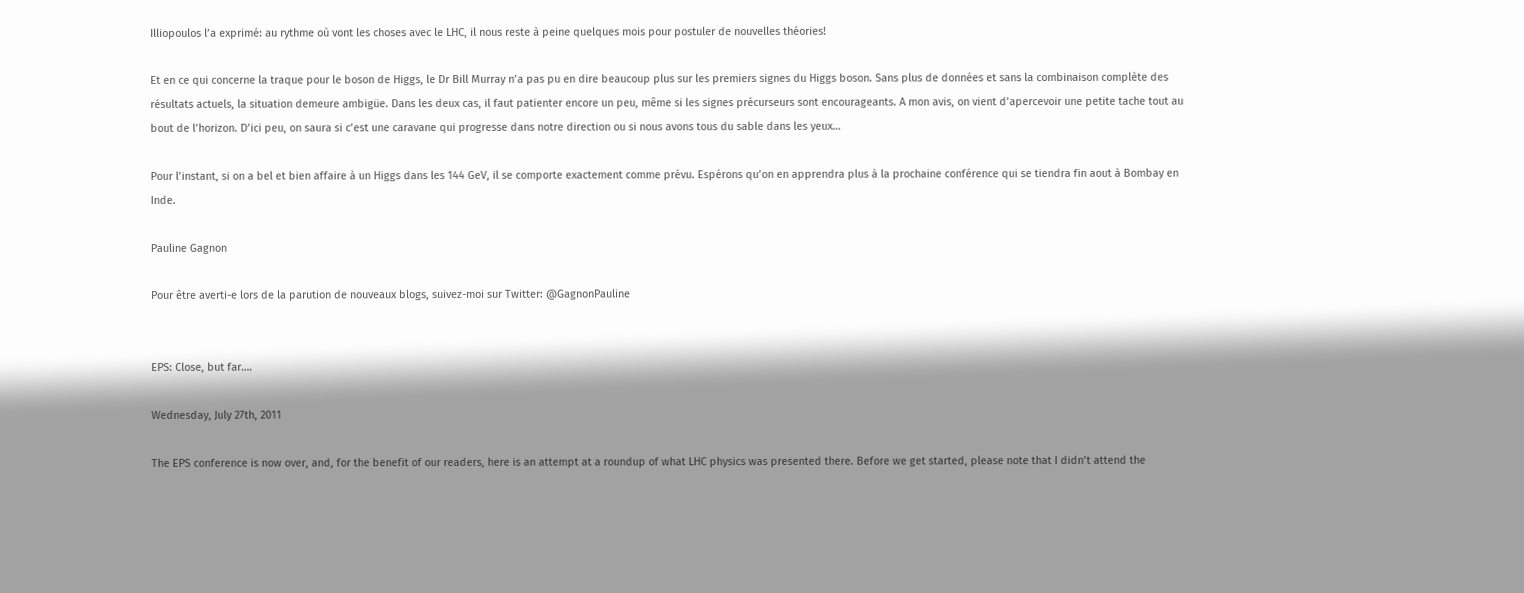Illiopoulos l’a exprimé: au rythme où vont les choses avec le LHC, il nous reste à peine quelques mois pour postuler de nouvelles théories!

Et en ce qui concerne la traque pour le boson de Higgs, le Dr Bill Murray n’a pas pu en dire beaucoup plus sur les premiers signes du Higgs boson. Sans plus de données et sans la combinaison complète des résultats actuels, la situation demeure ambigüe. Dans les deux cas, il faut patienter encore un peu, même si les signes précurseurs sont encourageants. A mon avis, on vient d’apercevoir une petite tache tout au bout de l’horizon. D’ici peu, on saura si c’est une caravane qui progresse dans notre direction ou si nous avons tous du sable dans les yeux…

Pour l’instant, si on a bel et bien affaire à un Higgs dans les 144 GeV, il se comporte exactement comme prévu. Espérons qu’on en apprendra plus à la prochaine conférence qui se tiendra fin aout à Bombay en Inde.

Pauline Gagnon

Pour être averti-e lors de la parution de nouveaux blogs, suivez-moi sur Twitter: @GagnonPauline


EPS: Close, but far….

Wednesday, July 27th, 2011

The EPS conference is now over, and, for the benefit of our readers, here is an attempt at a roundup of what LHC physics was presented there. Before we get started, please note that I didn’t attend the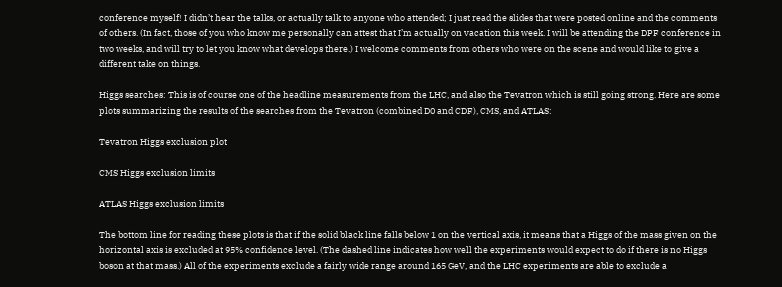conference myself! I didn’t hear the talks, or actually talk to anyone who attended; I just read the slides that were posted online and the comments of others. (In fact, those of you who know me personally can attest that I’m actually on vacation this week. I will be attending the DPF conference in two weeks, and will try to let you know what develops there.) I welcome comments from others who were on the scene and would like to give a different take on things.

Higgs searches: This is of course one of the headline measurements from the LHC, and also the Tevatron which is still going strong. Here are some plots summarizing the results of the searches from the Tevatron (combined D0 and CDF), CMS, and ATLAS:

Tevatron Higgs exclusion plot

CMS Higgs exclusion limits

ATLAS Higgs exclusion limits

The bottom line for reading these plots is that if the solid black line falls below 1 on the vertical axis, it means that a Higgs of the mass given on the horizontal axis is excluded at 95% confidence level. (The dashed line indicates how well the experiments would expect to do if there is no Higgs boson at that mass.) All of the experiments exclude a fairly wide range around 165 GeV, and the LHC experiments are able to exclude a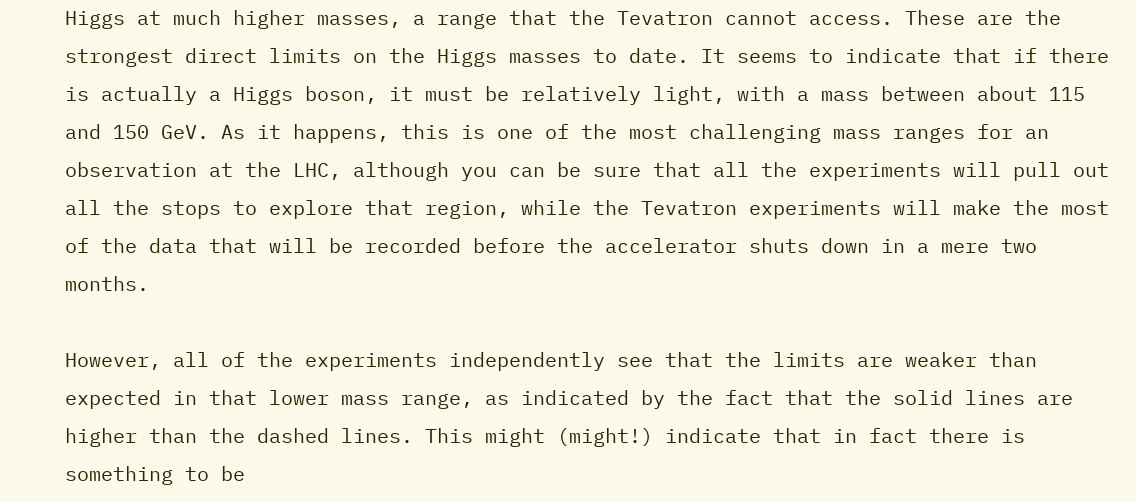Higgs at much higher masses, a range that the Tevatron cannot access. These are the strongest direct limits on the Higgs masses to date. It seems to indicate that if there is actually a Higgs boson, it must be relatively light, with a mass between about 115 and 150 GeV. As it happens, this is one of the most challenging mass ranges for an observation at the LHC, although you can be sure that all the experiments will pull out all the stops to explore that region, while the Tevatron experiments will make the most of the data that will be recorded before the accelerator shuts down in a mere two months.

However, all of the experiments independently see that the limits are weaker than expected in that lower mass range, as indicated by the fact that the solid lines are higher than the dashed lines. This might (might!) indicate that in fact there is something to be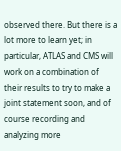observed there. But there is a lot more to learn yet; in particular, ATLAS and CMS will work on a combination of their results to try to make a joint statement soon, and of course recording and analyzing more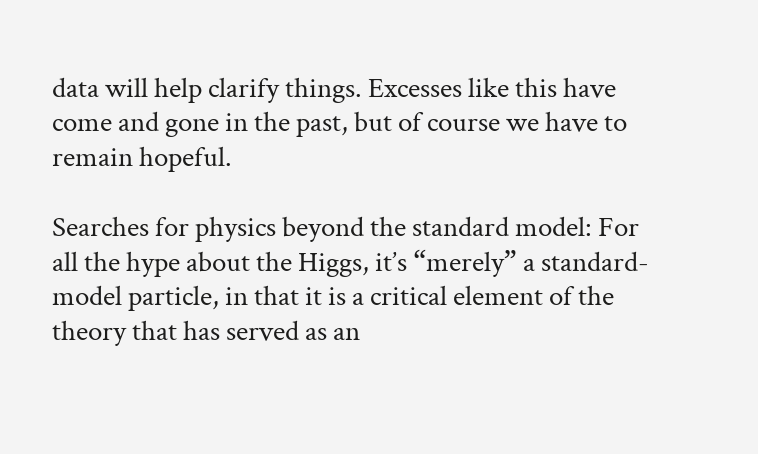data will help clarify things. Excesses like this have come and gone in the past, but of course we have to remain hopeful.

Searches for physics beyond the standard model: For all the hype about the Higgs, it’s “merely” a standard-model particle, in that it is a critical element of the theory that has served as an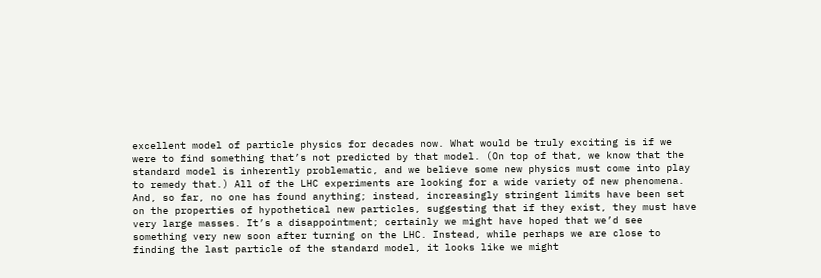excellent model of particle physics for decades now. What would be truly exciting is if we were to find something that’s not predicted by that model. (On top of that, we know that the standard model is inherently problematic, and we believe some new physics must come into play to remedy that.) All of the LHC experiments are looking for a wide variety of new phenomena. And, so far, no one has found anything; instead, increasingly stringent limits have been set on the properties of hypothetical new particles, suggesting that if they exist, they must have very large masses. It’s a disappointment; certainly we might have hoped that we’d see something very new soon after turning on the LHC. Instead, while perhaps we are close to finding the last particle of the standard model, it looks like we might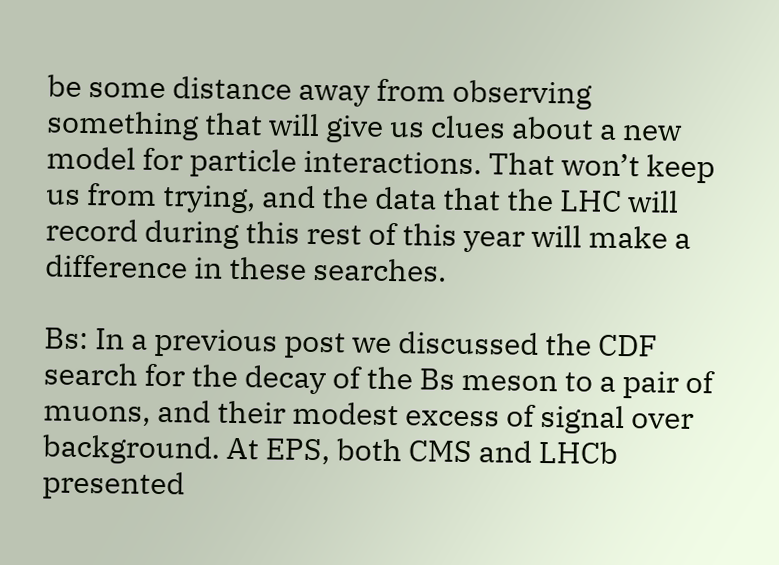be some distance away from observing something that will give us clues about a new model for particle interactions. That won’t keep us from trying, and the data that the LHC will record during this rest of this year will make a difference in these searches.

Bs: In a previous post we discussed the CDF search for the decay of the Bs meson to a pair of muons, and their modest excess of signal over background. At EPS, both CMS and LHCb presented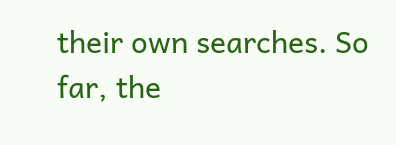their own searches. So far, the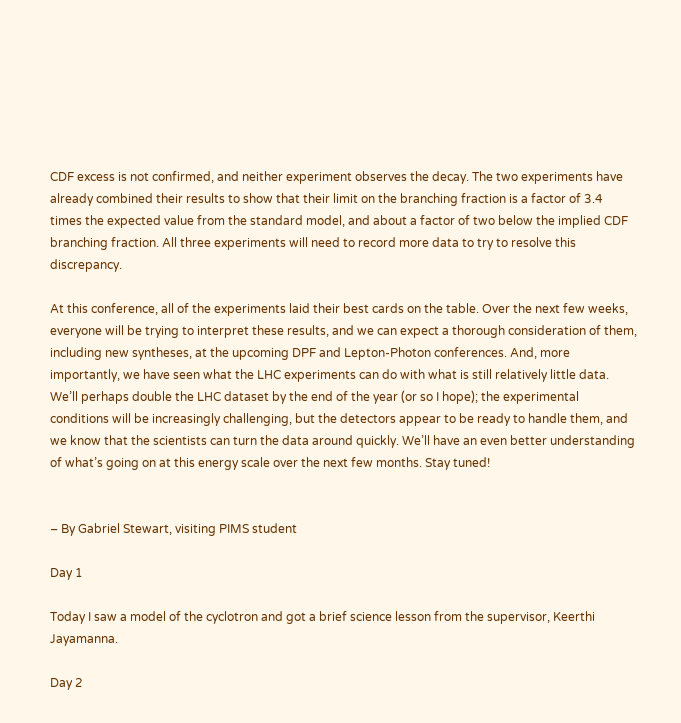CDF excess is not confirmed, and neither experiment observes the decay. The two experiments have already combined their results to show that their limit on the branching fraction is a factor of 3.4 times the expected value from the standard model, and about a factor of two below the implied CDF branching fraction. All three experiments will need to record more data to try to resolve this discrepancy.

At this conference, all of the experiments laid their best cards on the table. Over the next few weeks, everyone will be trying to interpret these results, and we can expect a thorough consideration of them, including new syntheses, at the upcoming DPF and Lepton-Photon conferences. And, more importantly, we have seen what the LHC experiments can do with what is still relatively little data. We’ll perhaps double the LHC dataset by the end of the year (or so I hope); the experimental conditions will be increasingly challenging, but the detectors appear to be ready to handle them, and we know that the scientists can turn the data around quickly. We’ll have an even better understanding of what’s going on at this energy scale over the next few months. Stay tuned!


– By Gabriel Stewart, visiting PIMS student

Day 1

Today I saw a model of the cyclotron and got a brief science lesson from the supervisor, Keerthi Jayamanna.

Day 2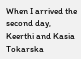When I arrived the second day, Keerthi and Kasia Tokarska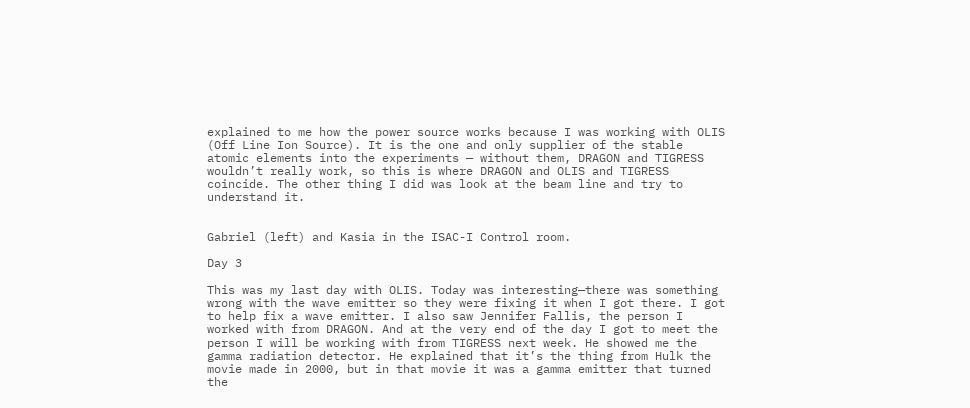explained to me how the power source works because I was working with OLIS (Off Line Ion Source). It is the one and only supplier of the stable atomic elements into the experiments — without them, DRAGON and TIGRESS wouldn’t really work, so this is where DRAGON and OLIS and TIGRESS coincide. The other thing I did was look at the beam line and try to understand it.


Gabriel (left) and Kasia in the ISAC-I Control room.

Day 3

This was my last day with OLIS. Today was interesting—there was something wrong with the wave emitter so they were fixing it when I got there. I got to help fix a wave emitter. I also saw Jennifer Fallis, the person I worked with from DRAGON. And at the very end of the day I got to meet the person I will be working with from TIGRESS next week. He showed me the gamma radiation detector. He explained that it’s the thing from Hulk the movie made in 2000, but in that movie it was a gamma emitter that turned the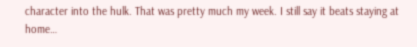character into the hulk. That was pretty much my week. I still say it beats staying at home…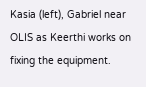Kasia (left), Gabriel near OLIS as Keerthi works on fixing the equipment.